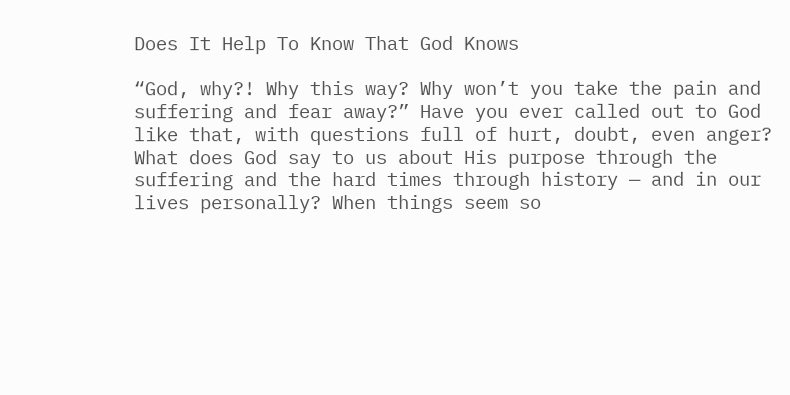Does It Help To Know That God Knows

“God, why?! Why this way? Why won’t you take the pain and suffering and fear away?” Have you ever called out to God like that, with questions full of hurt, doubt, even anger? What does God say to us about His purpose through the suffering and the hard times through history — and in our lives personally? When things seem so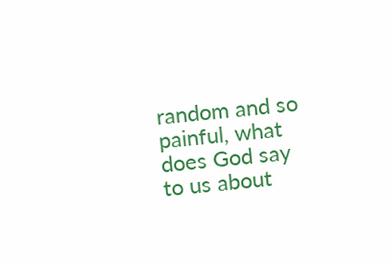random and so painful, what does God say to us about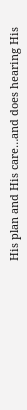His plan and His care…and does hearing His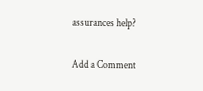assurances help?


Add a Comment